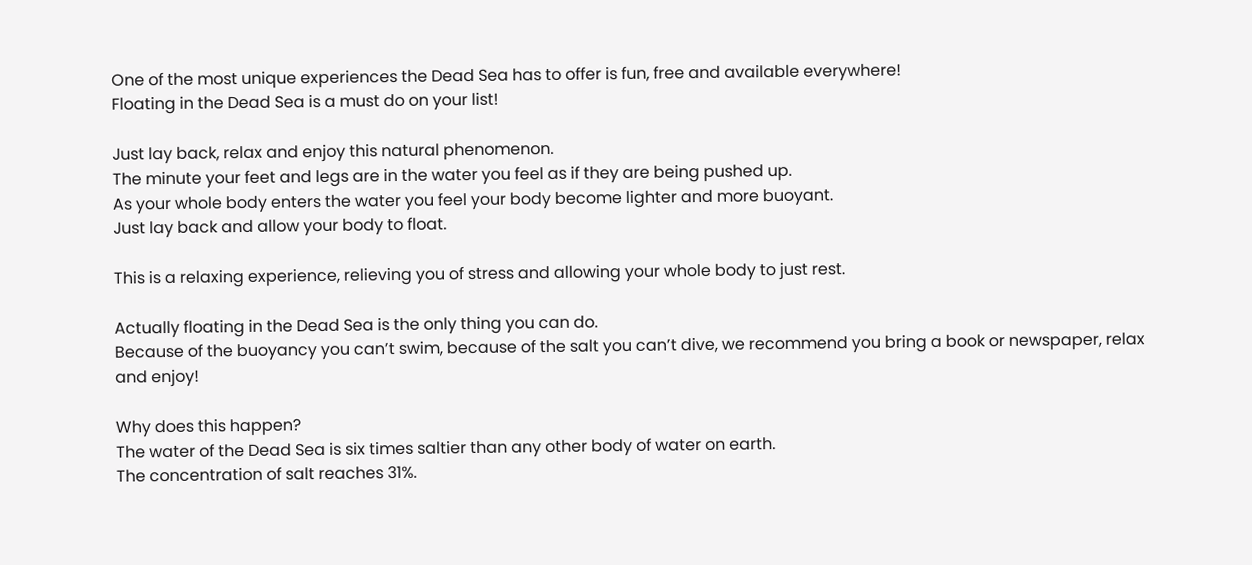One of the most unique experiences the Dead Sea has to offer is fun, free and available everywhere!
Floating in the Dead Sea is a must do on your list!

Just lay back, relax and enjoy this natural phenomenon.
The minute your feet and legs are in the water you feel as if they are being pushed up.
As your whole body enters the water you feel your body become lighter and more buoyant.
Just lay back and allow your body to float.

This is a relaxing experience, relieving you of stress and allowing your whole body to just rest.

Actually floating in the Dead Sea is the only thing you can do.
Because of the buoyancy you can’t swim, because of the salt you can’t dive, we recommend you bring a book or newspaper, relax and enjoy!

Why does this happen?
The water of the Dead Sea is six times saltier than any other body of water on earth.
The concentration of salt reaches 31%.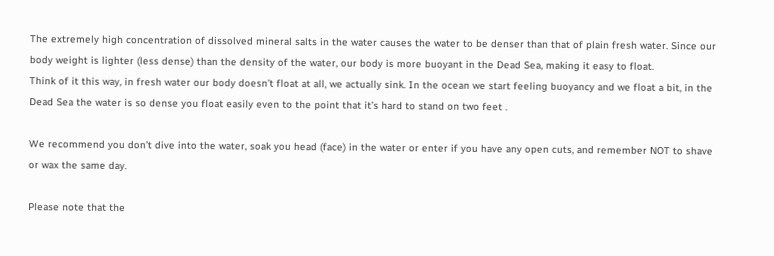The extremely high concentration of dissolved mineral salts in the water causes the water to be denser than that of plain fresh water. Since our body weight is lighter (less dense) than the density of the water, our body is more buoyant in the Dead Sea, making it easy to float.
Think of it this way, in fresh water our body doesn’t float at all, we actually sink. In the ocean we start feeling buoyancy and we float a bit, in the Dead Sea the water is so dense you float easily even to the point that it’s hard to stand on two feet .

We recommend you don’t dive into the water, soak you head (face) in the water or enter if you have any open cuts, and remember NOT to shave or wax the same day.

Please note that the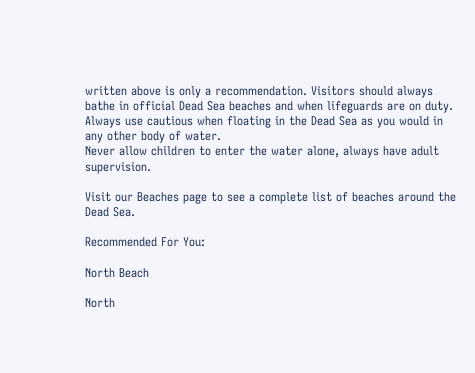written above is only a recommendation. Visitors should always
bathe in official Dead Sea beaches and when lifeguards are on duty.
Always use cautious when floating in the Dead Sea as you would in any other body of water.
Never allow children to enter the water alone, always have adult supervision.

Visit our Beaches page to see a complete list of beaches around the Dead Sea.

Recommended For You:

North Beach

North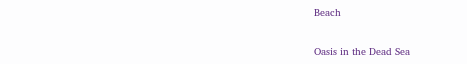Beach


Oasis in the Dead Sea